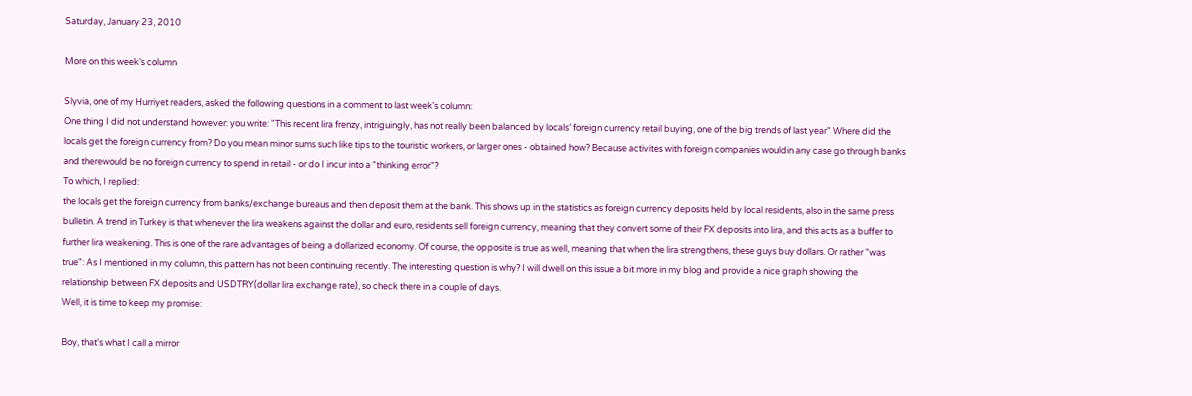Saturday, January 23, 2010

More on this week's column

Slyvia, one of my Hurriyet readers, asked the following questions in a comment to last week's column:
One thing I did not understand however: you write: "This recent lira frenzy, intriguingly, has not really been balanced by locals’ foreign currency retail buying, one of the big trends of last year" Where did the locals get the foreign currency from? Do you mean minor sums such like tips to the touristic workers, or larger ones - obtained how? Because activites with foreign companies wouldin any case go through banks and therewould be no foreign currency to spend in retail - or do I incur into a "thinking error"?
To which, I replied:
the locals get the foreign currency from banks/exchange bureaus and then deposit them at the bank. This shows up in the statistics as foreign currency deposits held by local residents, also in the same press bulletin. A trend in Turkey is that whenever the lira weakens against the dollar and euro, residents sell foreign currency, meaning that they convert some of their FX deposits into lira, and this acts as a buffer to further lira weakening. This is one of the rare advantages of being a dollarized economy. Of course, the opposite is true as well, meaning that when the lira strengthens, these guys buy dollars. Or rather "was true": As I mentioned in my column, this pattern has not been continuing recently. The interesting question is why? I will dwell on this issue a bit more in my blog and provide a nice graph showing the relationship between FX deposits and USDTRY(dollar lira exchange rate), so check there in a couple of days.
Well, it is time to keep my promise:

Boy, that's what I call a mirror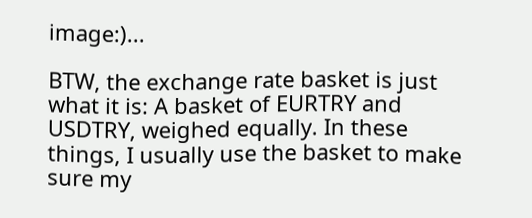image:)...

BTW, the exchange rate basket is just what it is: A basket of EURTRY and USDTRY, weighed equally. In these things, I usually use the basket to make sure my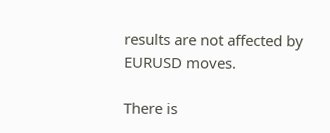results are not affected by EURUSD moves.

There is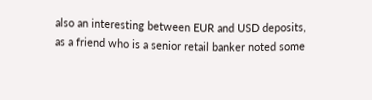also an interesting between EUR and USD deposits, as a friend who is a senior retail banker noted some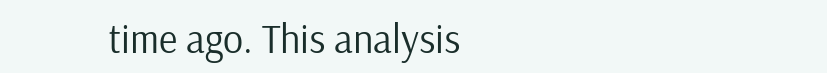time ago. This analysis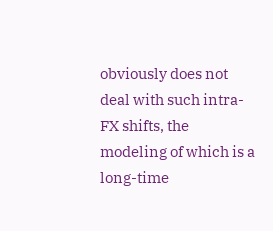obviously does not deal with such intra-FX shifts, the modeling of which is a long-time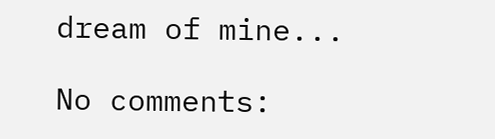dream of mine...

No comments: